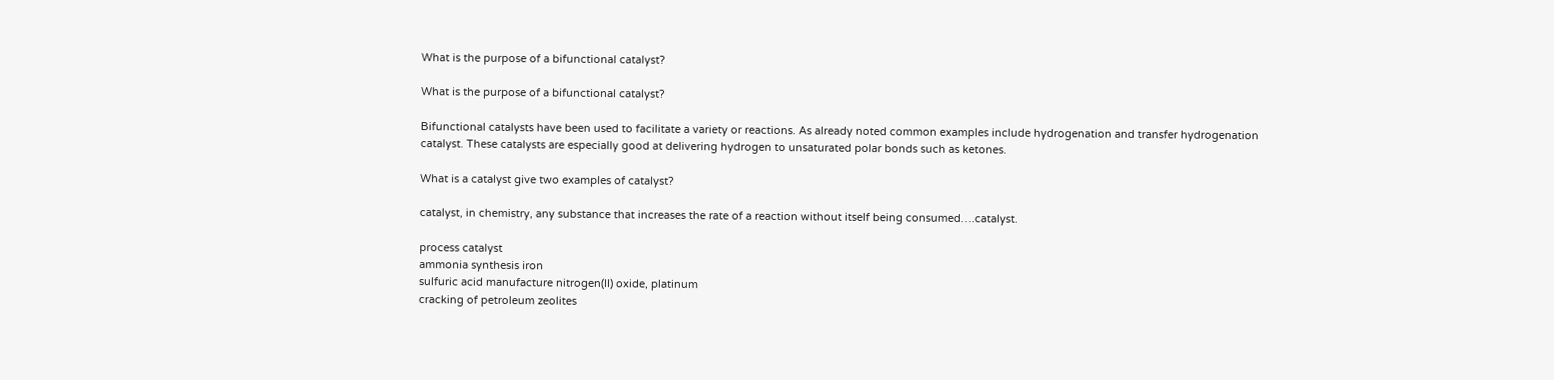What is the purpose of a bifunctional catalyst?

What is the purpose of a bifunctional catalyst?

Bifunctional catalysts have been used to facilitate a variety or reactions. As already noted common examples include hydrogenation and transfer hydrogenation catalyst. These catalysts are especially good at delivering hydrogen to unsaturated polar bonds such as ketones.

What is a catalyst give two examples of catalyst?

catalyst, in chemistry, any substance that increases the rate of a reaction without itself being consumed….catalyst.

process catalyst
ammonia synthesis iron
sulfuric acid manufacture nitrogen(II) oxide, platinum
cracking of petroleum zeolites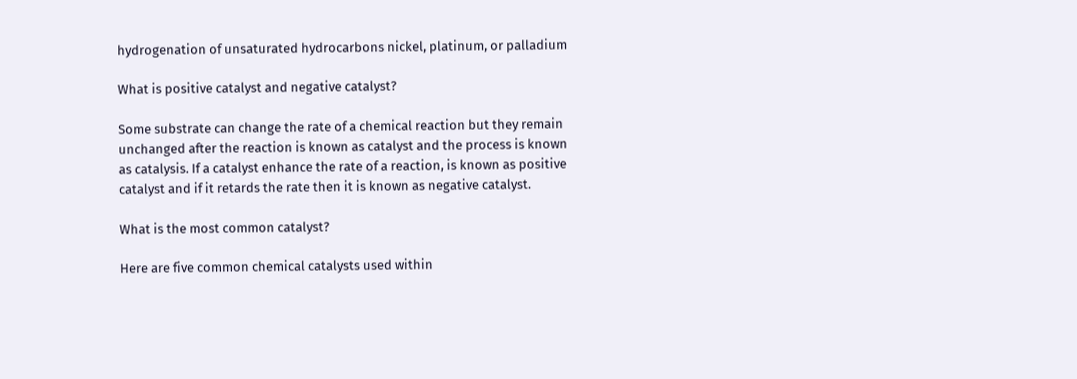hydrogenation of unsaturated hydrocarbons nickel, platinum, or palladium

What is positive catalyst and negative catalyst?

Some substrate can change the rate of a chemical reaction but they remain unchanged after the reaction is known as catalyst and the process is known as catalysis. If a catalyst enhance the rate of a reaction, is known as positive catalyst and if it retards the rate then it is known as negative catalyst.

What is the most common catalyst?

Here are five common chemical catalysts used within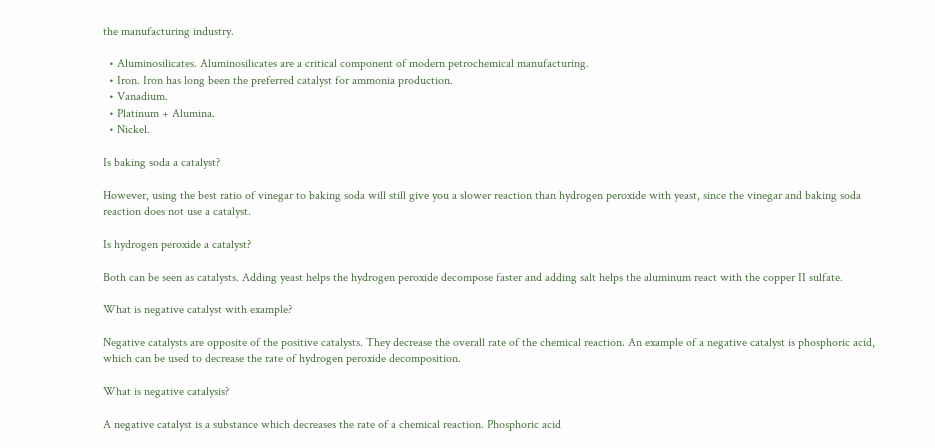the manufacturing industry.

  • Aluminosilicates. Aluminosilicates are a critical component of modern petrochemical manufacturing.
  • Iron. Iron has long been the preferred catalyst for ammonia production.
  • Vanadium.
  • Platinum + Alumina.
  • Nickel.

Is baking soda a catalyst?

However, using the best ratio of vinegar to baking soda will still give you a slower reaction than hydrogen peroxide with yeast, since the vinegar and baking soda reaction does not use a catalyst.

Is hydrogen peroxide a catalyst?

Both can be seen as catalysts. Adding yeast helps the hydrogen peroxide decompose faster and adding salt helps the aluminum react with the copper II sulfate.

What is negative catalyst with example?

Negative catalysts are opposite of the positive catalysts. They decrease the overall rate of the chemical reaction. An example of a negative catalyst is phosphoric acid, which can be used to decrease the rate of hydrogen peroxide decomposition.

What is negative catalysis?

A negative catalyst is a substance which decreases the rate of a chemical reaction. Phosphoric acid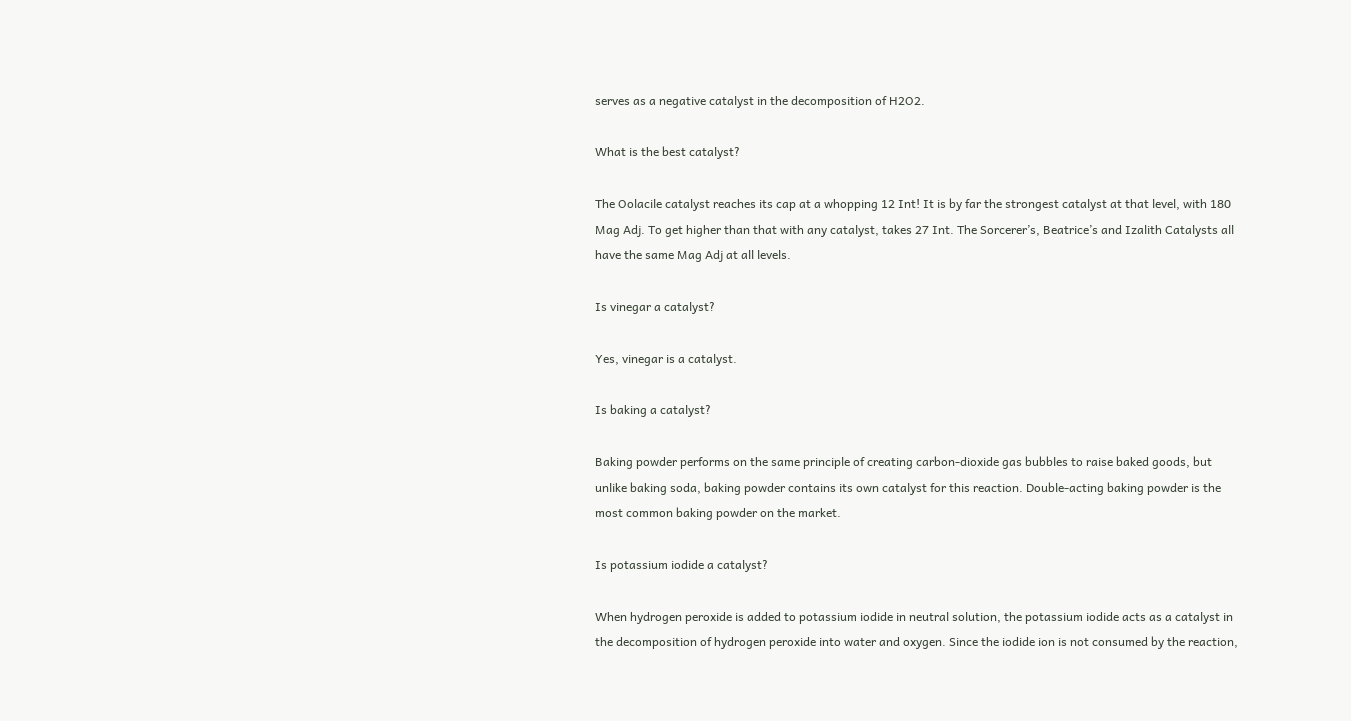serves as a negative catalyst in the decomposition of H2O2.

What is the best catalyst?

The Oolacile catalyst reaches its cap at a whopping 12 Int! It is by far the strongest catalyst at that level, with 180 Mag Adj. To get higher than that with any catalyst, takes 27 Int. The Sorcerer’s, Beatrice’s and Izalith Catalysts all have the same Mag Adj at all levels.

Is vinegar a catalyst?

Yes, vinegar is a catalyst.

Is baking a catalyst?

Baking powder performs on the same principle of creating carbon-dioxide gas bubbles to raise baked goods, but unlike baking soda, baking powder contains its own catalyst for this reaction. Double-acting baking powder is the most common baking powder on the market.

Is potassium iodide a catalyst?

When hydrogen peroxide is added to potassium iodide in neutral solution, the potassium iodide acts as a catalyst in the decomposition of hydrogen peroxide into water and oxygen. Since the iodide ion is not consumed by the reaction,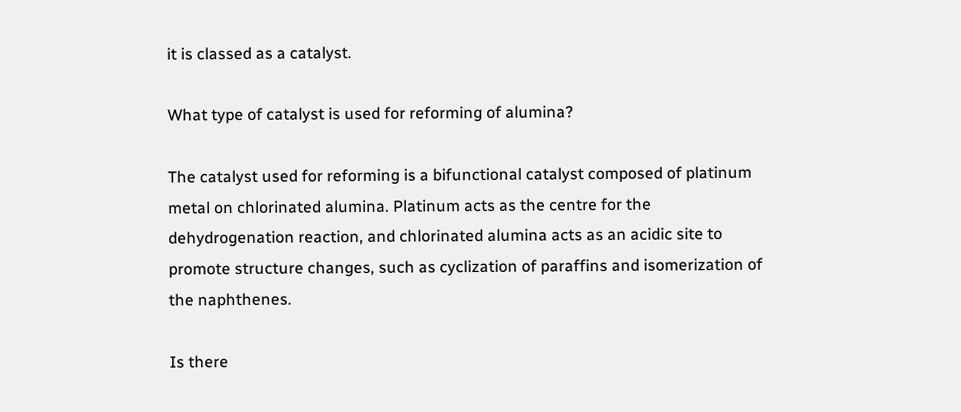it is classed as a catalyst.

What type of catalyst is used for reforming of alumina?

The catalyst used for reforming is a bifunctional catalyst composed of platinum metal on chlorinated alumina. Platinum acts as the centre for the dehydrogenation reaction, and chlorinated alumina acts as an acidic site to promote structure changes, such as cyclization of paraffins and isomerization of the naphthenes.

Is there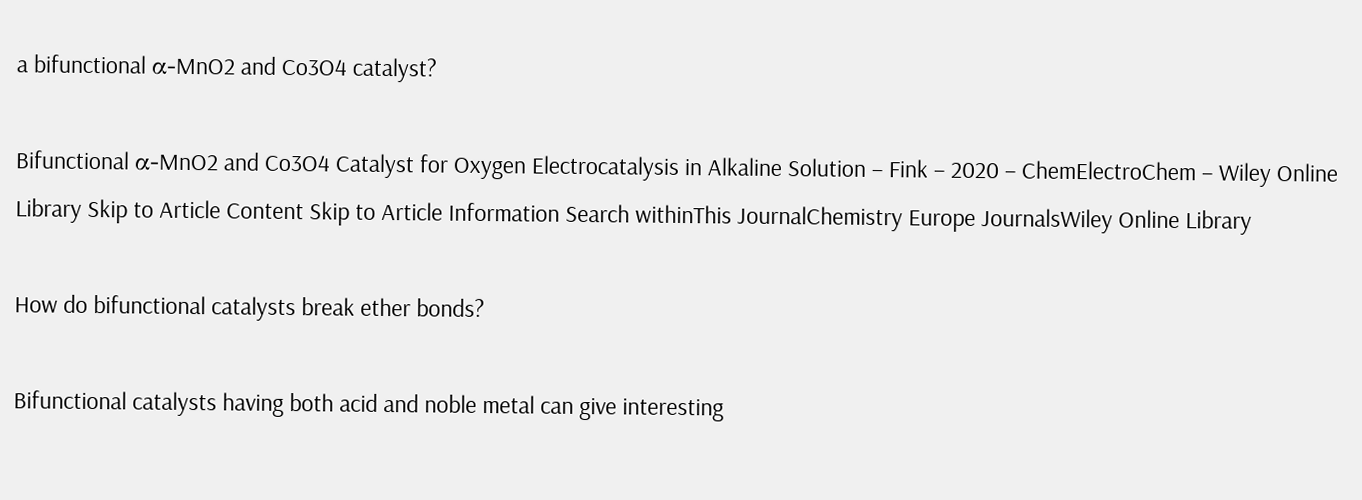a bifunctional α‐MnO2 and Co3O4 catalyst?

Bifunctional α‐MnO2 and Co3O4 Catalyst for Oxygen Electrocatalysis in Alkaline Solution – Fink – 2020 – ChemElectroChem – Wiley Online Library Skip to Article Content Skip to Article Information Search withinThis JournalChemistry Europe JournalsWiley Online Library

How do bifunctional catalysts break ether bonds?

Bifunctional catalysts having both acid and noble metal can give interesting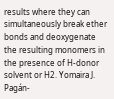results where they can simultaneously break ether bonds and deoxygenate the resulting monomers in the presence of H-donor solvent or H2. Yomaira J. Pagán-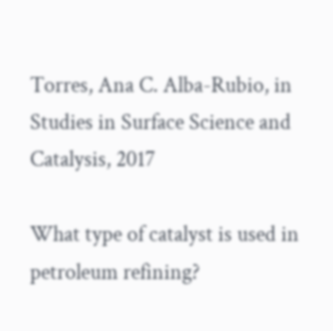Torres, Ana C. Alba-Rubio, in Studies in Surface Science and Catalysis, 2017

What type of catalyst is used in petroleum refining?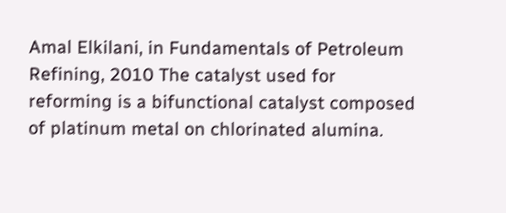Amal Elkilani, in Fundamentals of Petroleum Refining, 2010 The catalyst used for reforming is a bifunctional catalyst composed of platinum metal on chlorinated alumina.